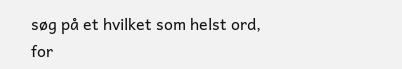søg på et hvilket som helst ord, for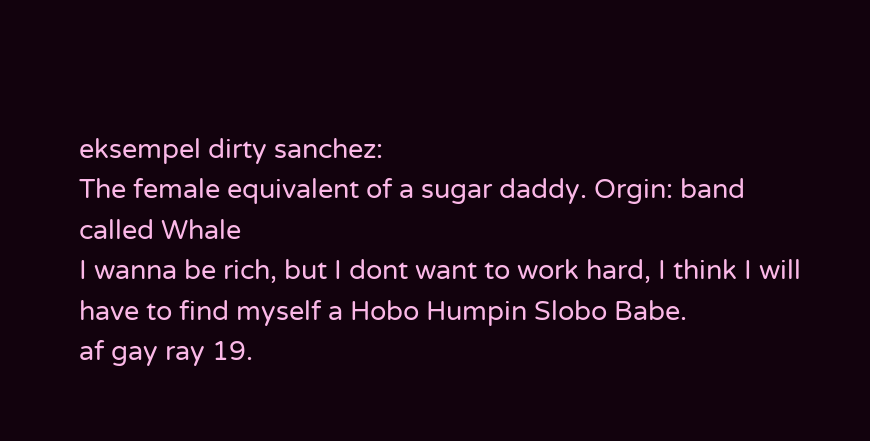eksempel dirty sanchez:
The female equivalent of a sugar daddy. Orgin: band called Whale
I wanna be rich, but I dont want to work hard, I think I will have to find myself a Hobo Humpin Slobo Babe.
af gay ray 19.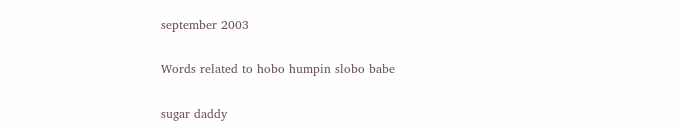september 2003

Words related to hobo humpin slobo babe

sugar daddy